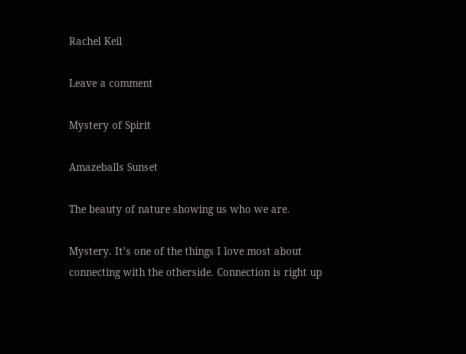Rachel Keil

Leave a comment

Mystery of Spirit

Amazeballs Sunset

The beauty of nature showing us who we are.

Mystery. It’s one of the things I love most about connecting with the otherside. Connection is right up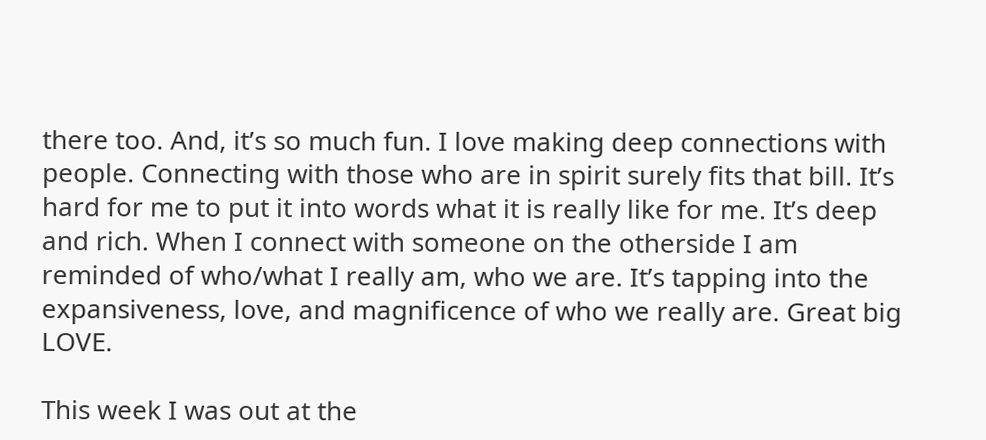there too. And, it’s so much fun. I love making deep connections with people. Connecting with those who are in spirit surely fits that bill. It’s hard for me to put it into words what it is really like for me. It’s deep and rich. When I connect with someone on the otherside I am reminded of who/what I really am, who we are. It’s tapping into the expansiveness, love, and magnificence of who we really are. Great big LOVE.

This week I was out at the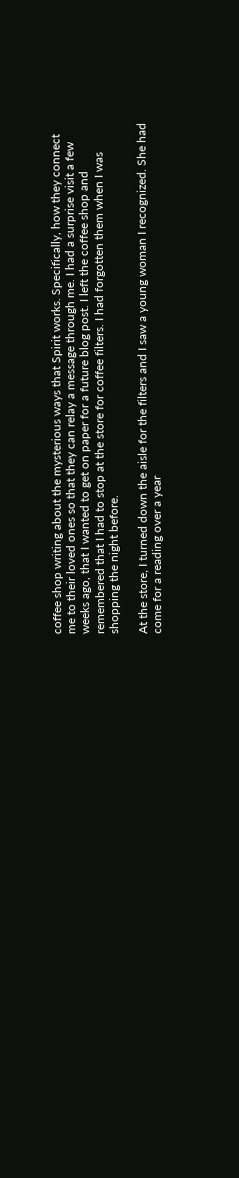coffee shop writing about the mysterious ways that Spirit works. Specifically, how they connect me to their loved ones so that they can relay a message through me. I had a surprise visit a few weeks ago, that I wanted to get on paper for a future blog post. I left the coffee shop and remembered that I had to stop at the store for coffee filters. I had forgotten them when I was shopping the night before.

At the store, I turned down the aisle for the filters and I saw a young woman I recognized. She had come for a reading over a year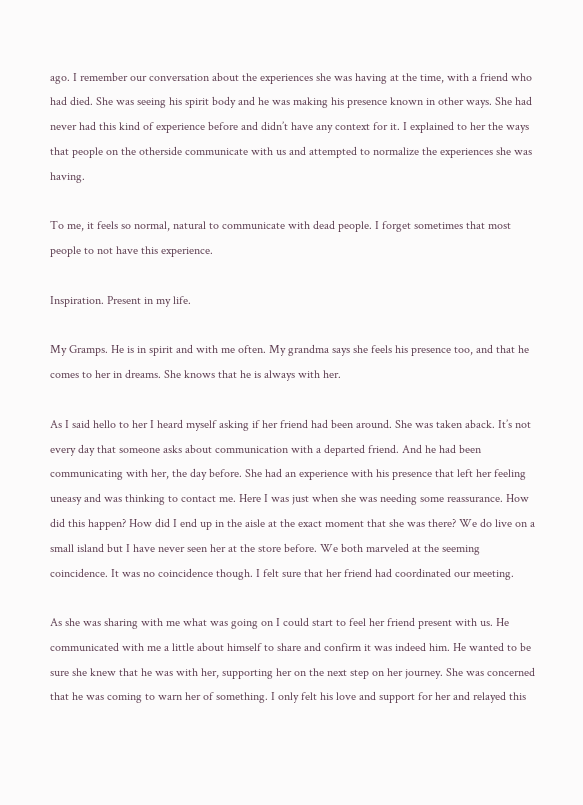ago. I remember our conversation about the experiences she was having at the time, with a friend who had died. She was seeing his spirit body and he was making his presence known in other ways. She had never had this kind of experience before and didn’t have any context for it. I explained to her the ways that people on the otherside communicate with us and attempted to normalize the experiences she was having.

To me, it feels so normal, natural to communicate with dead people. I forget sometimes that most people to not have this experience.

Inspiration. Present in my life.

My Gramps. He is in spirit and with me often. My grandma says she feels his presence too, and that he comes to her in dreams. She knows that he is always with her.

As I said hello to her I heard myself asking if her friend had been around. She was taken aback. It’s not every day that someone asks about communication with a departed friend. And he had been communicating with her, the day before. She had an experience with his presence that left her feeling uneasy and was thinking to contact me. Here I was just when she was needing some reassurance. How did this happen? How did I end up in the aisle at the exact moment that she was there? We do live on a small island but I have never seen her at the store before. We both marveled at the seeming coincidence. It was no coincidence though. I felt sure that her friend had coordinated our meeting.

As she was sharing with me what was going on I could start to feel her friend present with us. He communicated with me a little about himself to share and confirm it was indeed him. He wanted to be sure she knew that he was with her, supporting her on the next step on her journey. She was concerned that he was coming to warn her of something. I only felt his love and support for her and relayed this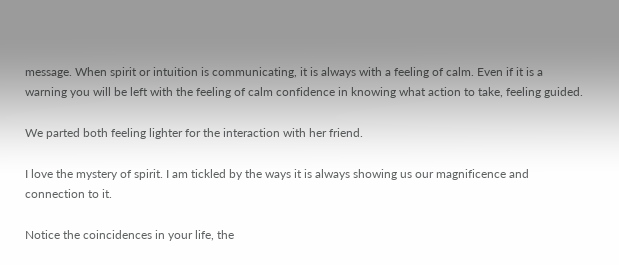message. When spirit or intuition is communicating, it is always with a feeling of calm. Even if it is a warning you will be left with the feeling of calm confidence in knowing what action to take, feeling guided.

We parted both feeling lighter for the interaction with her friend.

I love the mystery of spirit. I am tickled by the ways it is always showing us our magnificence and connection to it.

Notice the coincidences in your life, the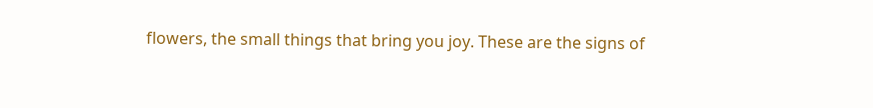flowers, the small things that bring you joy. These are the signs of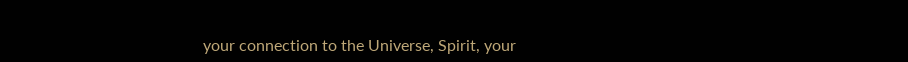your connection to the Universe, Spirit, your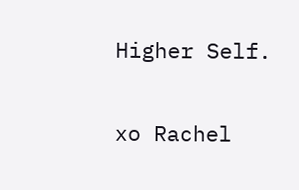Higher Self.

xo Rachel